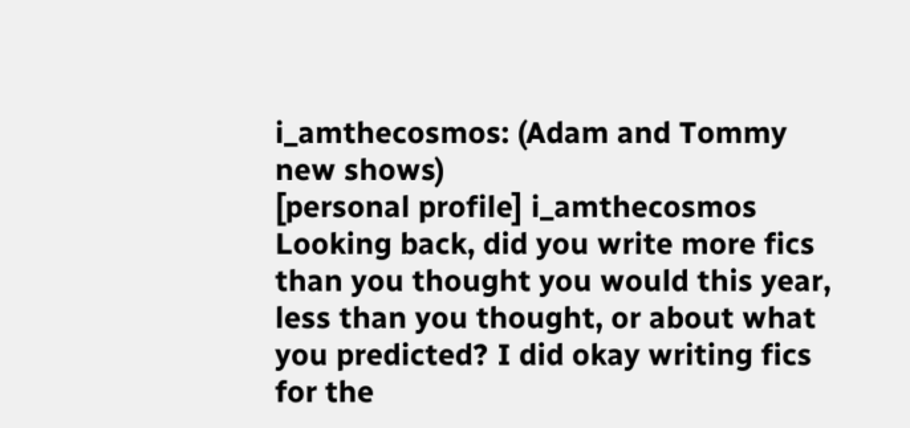i_amthecosmos: (Adam and Tommy new shows)
[personal profile] i_amthecosmos
Looking back, did you write more fics than you thought you would this year, less than you thought, or about what you predicted? I did okay writing fics for the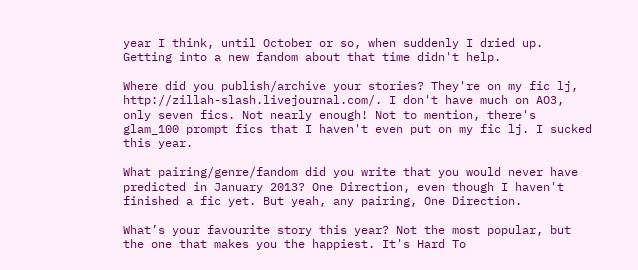year I think, until October or so, when suddenly I dried up. Getting into a new fandom about that time didn't help.

Where did you publish/archive your stories? They're on my fic lj, http://zillah-slash.livejournal.com/. I don't have much on AO3, only seven fics. Not nearly enough! Not to mention, there's glam_100 prompt fics that I haven't even put on my fic lj. I sucked this year.

What pairing/genre/fandom did you write that you would never have predicted in January 2013? One Direction, even though I haven't finished a fic yet. But yeah, any pairing, One Direction.

What’s your favourite story this year? Not the most popular, but the one that makes you the happiest. It's Hard To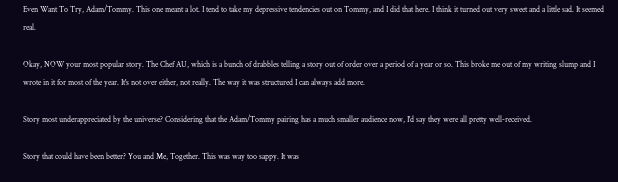Even Want To Try, Adam/Tommy. This one meant a lot. I tend to take my depressive tendencies out on Tommy, and I did that here. I think it turned out very sweet and a little sad. It seemed real.

Okay, NOW your most popular story. The Chef AU, which is a bunch of drabbles telling a story out of order over a period of a year or so. This broke me out of my writing slump and I wrote in it for most of the year. It's not over either, not really. The way it was structured I can always add more.

Story most underappreciated by the universe? Considering that the Adam/Tommy pairing has a much smaller audience now, I'd say they were all pretty well-received.

Story that could have been better? You and Me, Together. This was way too sappy. It was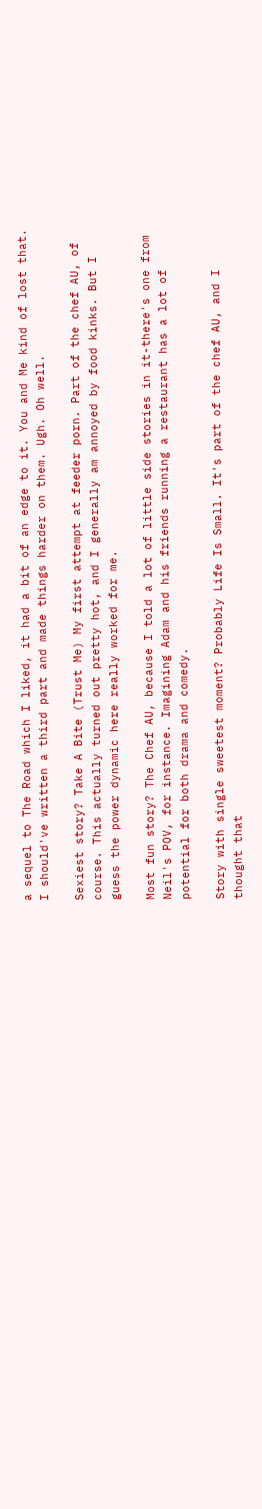a sequel to The Road which I liked, it had a bit of an edge to it. You and Me kind of lost that. I should've written a third part and made things harder on them. Ugh. Oh well.

Sexiest story? Take A Bite (Trust Me) My first attempt at feeder porn. Part of the chef AU, of course. This actually turned out pretty hot, and I generally am annoyed by food kinks. But I guess the power dynamic here really worked for me.

Most fun story? The Chef AU, because I told a lot of little side stories in it-there's one from Neil's POV, for instance. Imagining Adam and his friends running a restaurant has a lot of potential for both drama and comedy.

Story with single sweetest moment? Probably Life Is Small. It's part of the chef AU, and I thought that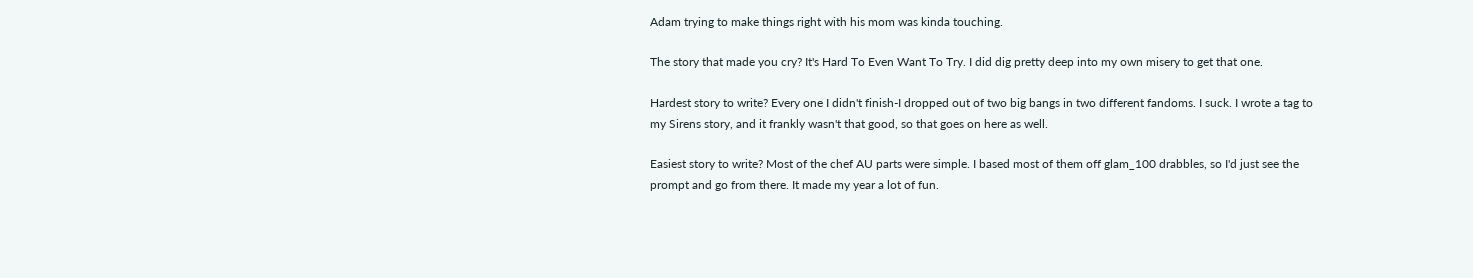Adam trying to make things right with his mom was kinda touching.

The story that made you cry? It's Hard To Even Want To Try. I did dig pretty deep into my own misery to get that one.

Hardest story to write? Every one I didn't finish-I dropped out of two big bangs in two different fandoms. I suck. I wrote a tag to my Sirens story, and it frankly wasn't that good, so that goes on here as well.

Easiest story to write? Most of the chef AU parts were simple. I based most of them off glam_100 drabbles, so I'd just see the prompt and go from there. It made my year a lot of fun.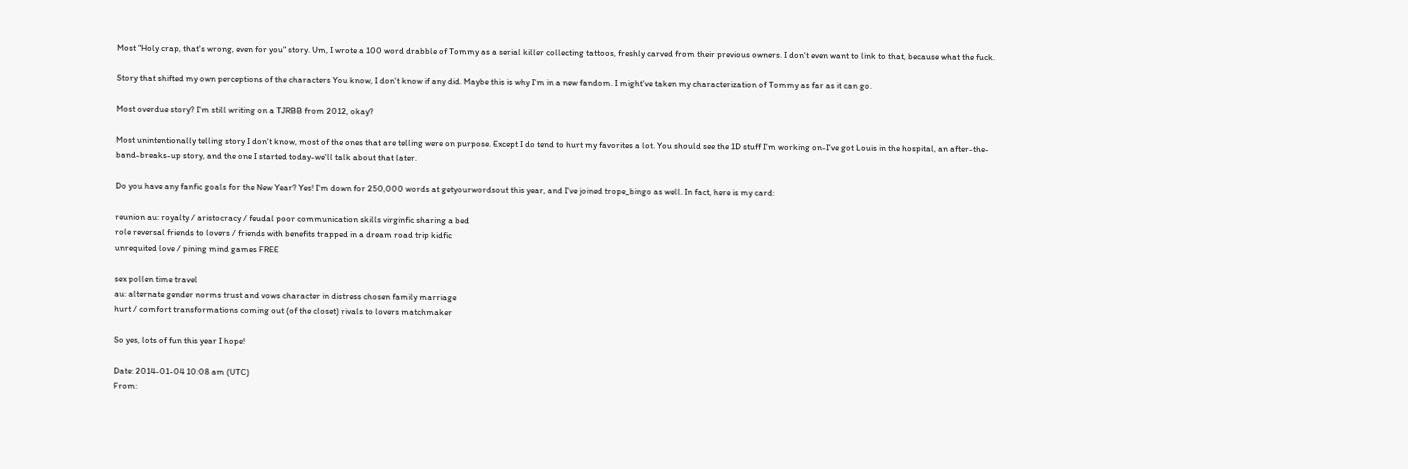Most "Holy crap, that's wrong, even for you" story. Um, I wrote a 100 word drabble of Tommy as a serial killer collecting tattoos, freshly carved from their previous owners. I don't even want to link to that, because what the fuck.

Story that shifted my own perceptions of the characters You know, I don't know if any did. Maybe this is why I'm in a new fandom. I might've taken my characterization of Tommy as far as it can go.

Most overdue story? I'm still writing on a TJRBB from 2012, okay?

Most unintentionally telling story I don't know, most of the ones that are telling were on purpose. Except I do tend to hurt my favorites a lot. You should see the 1D stuff I'm working on-I've got Louis in the hospital, an after-the-band-breaks-up story, and the one I started today-we'll talk about that later.

Do you have any fanfic goals for the New Year? Yes! I'm down for 250,000 words at getyourwordsout this year, and I've joined trope_bingo as well. In fact, here is my card:

reunion au: royalty / aristocracy / feudal poor communication skills virginfic sharing a bed
role reversal friends to lovers / friends with benefits trapped in a dream road trip kidfic
unrequited love / pining mind games FREE

sex pollen time travel
au: alternate gender norms trust and vows character in distress chosen family marriage
hurt / comfort transformations coming out (of the closet) rivals to lovers matchmaker

So yes, lots of fun this year I hope!

Date: 2014-01-04 10:08 am (UTC)
From: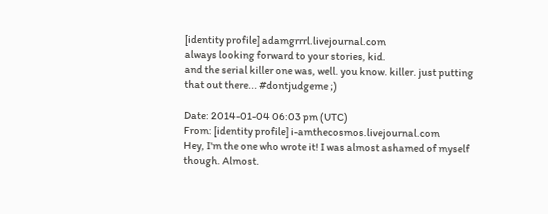[identity profile] adamgrrrl.livejournal.com
always looking forward to your stories, kid.
and the serial killer one was, well. you know. killer. just putting that out there... #dontjudgeme ;)

Date: 2014-01-04 06:03 pm (UTC)
From: [identity profile] i-amthecosmos.livejournal.com
Hey, I'm the one who wrote it! I was almost ashamed of myself though. Almost.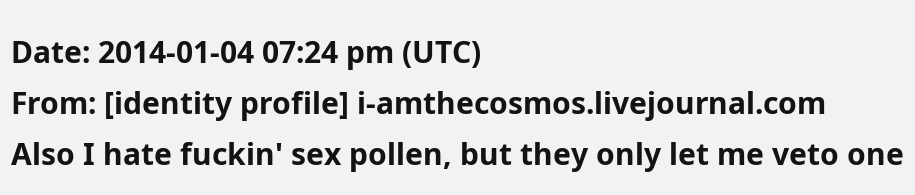Date: 2014-01-04 07:24 pm (UTC)
From: [identity profile] i-amthecosmos.livejournal.com
Also I hate fuckin' sex pollen, but they only let me veto one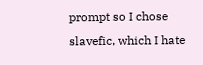prompt so I chose slavefic, which I hate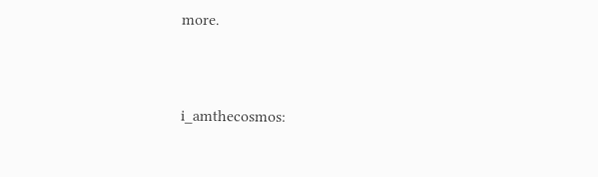more.


i_amthecosmos: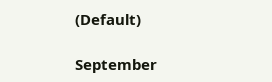(Default)

September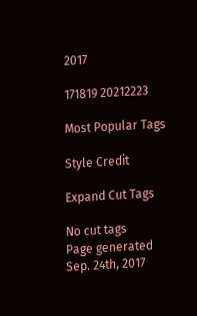2017

171819 20212223

Most Popular Tags

Style Credit

Expand Cut Tags

No cut tags
Page generated Sep. 24th, 2017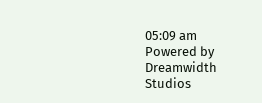05:09 am
Powered by Dreamwidth Studios